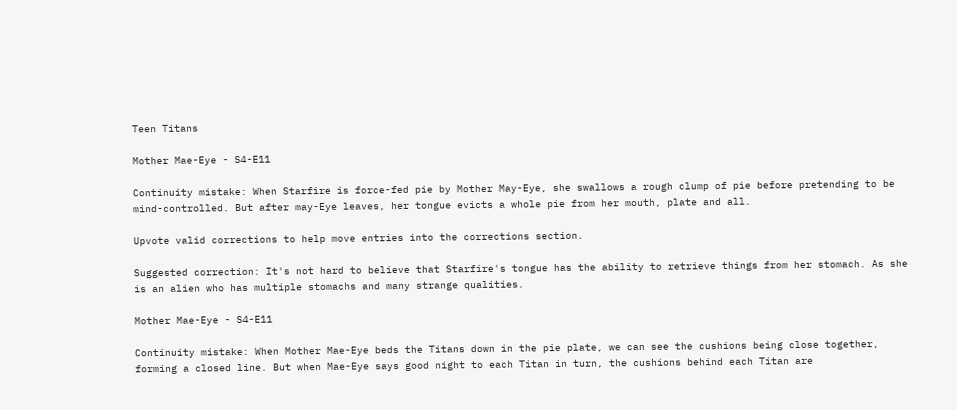Teen Titans

Mother Mae-Eye - S4-E11

Continuity mistake: When Starfire is force-fed pie by Mother May-Eye, she swallows a rough clump of pie before pretending to be mind-controlled. But after may-Eye leaves, her tongue evicts a whole pie from her mouth, plate and all.

Upvote valid corrections to help move entries into the corrections section.

Suggested correction: It's not hard to believe that Starfire's tongue has the ability to retrieve things from her stomach. As she is an alien who has multiple stomachs and many strange qualities.

Mother Mae-Eye - S4-E11

Continuity mistake: When Mother Mae-Eye beds the Titans down in the pie plate, we can see the cushions being close together, forming a closed line. But when Mae-Eye says good night to each Titan in turn, the cushions behind each Titan are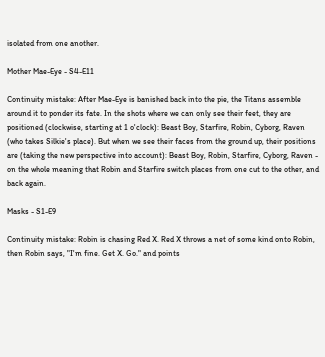isolated from one another.

Mother Mae-Eye - S4-E11

Continuity mistake: After Mae-Eye is banished back into the pie, the Titans assemble around it to ponder its fate. In the shots where we can only see their feet, they are positioned (clockwise, starting at 1 o'clock): Beast Boy, Starfire, Robin, Cyborg, Raven (who takes Silkie's place). But when we see their faces from the ground up, their positions are (taking the new perspective into account): Beast Boy, Robin, Starfire, Cyborg, Raven - on the whole meaning that Robin and Starfire switch places from one cut to the other, and back again.

Masks - S1-E9

Continuity mistake: Robin is chasing Red X. Red X throws a net of some kind onto Robin, then Robin says, "I'm fine. Get X. Go." and points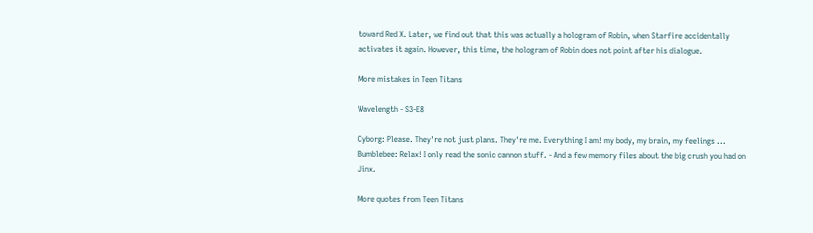toward Red X. Later, we find out that this was actually a hologram of Robin, when Starfire accidentally activates it again. However, this time, the hologram of Robin does not point after his dialogue.

More mistakes in Teen Titans

Wavelength - S3-E8

Cyborg: Please. They're not just plans. They're me. Everything I am! my body, my brain, my feelings ...
Bumblebee: Relax! I only read the sonic cannon stuff. - And a few memory files about the big crush you had on Jinx.

More quotes from Teen Titans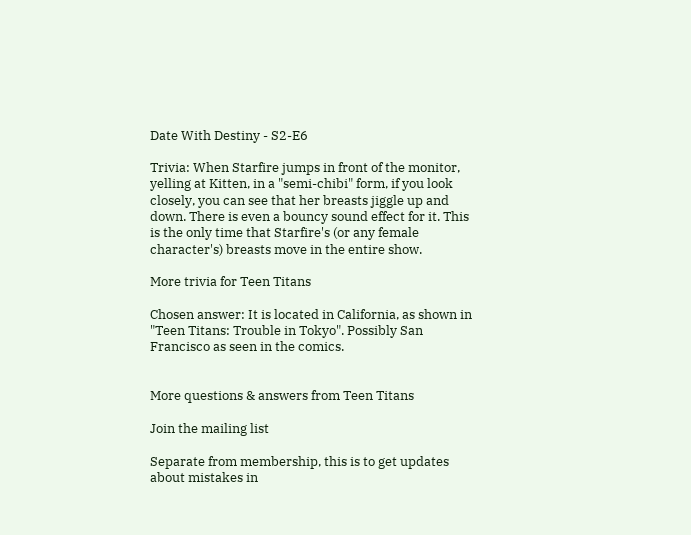Date With Destiny - S2-E6

Trivia: When Starfire jumps in front of the monitor, yelling at Kitten, in a "semi-chibi" form, if you look closely, you can see that her breasts jiggle up and down. There is even a bouncy sound effect for it. This is the only time that Starfire's (or any female character's) breasts move in the entire show.

More trivia for Teen Titans

Chosen answer: It is located in California, as shown in "Teen Titans: Trouble in Tokyo". Possibly San Francisco as seen in the comics.


More questions & answers from Teen Titans

Join the mailing list

Separate from membership, this is to get updates about mistakes in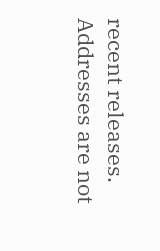recent releases. Addresses are not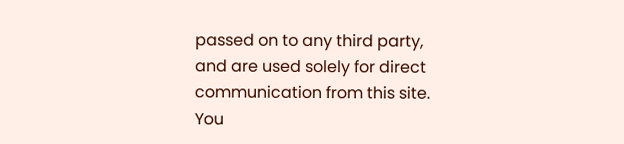passed on to any third party, and are used solely for direct communication from this site. You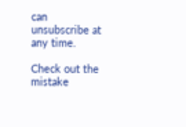can unsubscribe at any time.

Check out the mistake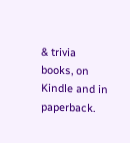& trivia books, on Kindle and in paperback.